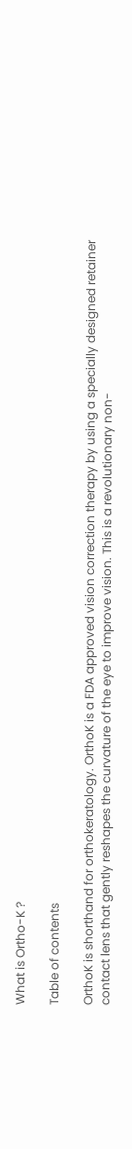What is Ortho-K ?

Table of contents

OrthoK is shorthand for orthokeratology. OrthoK is a FDA approved vision correction therapy by using a specially designed retainer contact lens that gently reshapes the curvature of the eye to improve vision. This is a revolutionary non-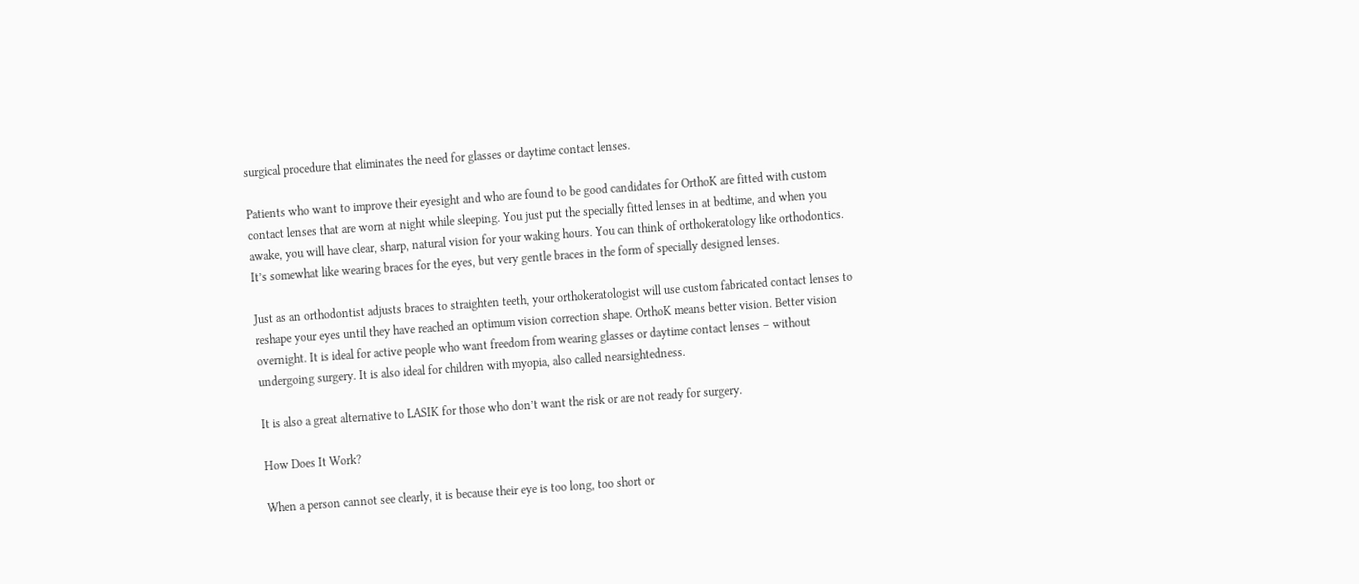surgical procedure that eliminates the need for glasses or daytime contact lenses.

Patients who want to improve their eyesight and who are found to be good candidates for OrthoK are fitted with custom contact lenses that are worn at night while sleeping. You just put the specially fitted lenses in at bedtime, and when you awake, you will have clear, sharp, natural vision for your waking hours. You can think of orthokeratology like orthodontics. It’s somewhat like wearing braces for the eyes, but very gentle braces in the form of specially designed lenses.

Just as an orthodontist adjusts braces to straighten teeth, your orthokeratologist will use custom fabricated contact lenses to reshape your eyes until they have reached an optimum vision correction shape. OrthoK means better vision. Better vision overnight. It is ideal for active people who want freedom from wearing glasses or daytime contact lenses – without undergoing surgery. It is also ideal for children with myopia, also called nearsightedness.

It is also a great alternative to LASIK for those who don’t want the risk or are not ready for surgery.

How Does It Work?

When a person cannot see clearly, it is because their eye is too long, too short or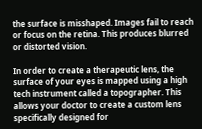the surface is misshaped. Images fail to reach or focus on the retina. This produces blurred or distorted vision.

In order to create a therapeutic lens, the surface of your eyes is mapped using a high tech instrument called a topographer. This allows your doctor to create a custom lens specifically designed for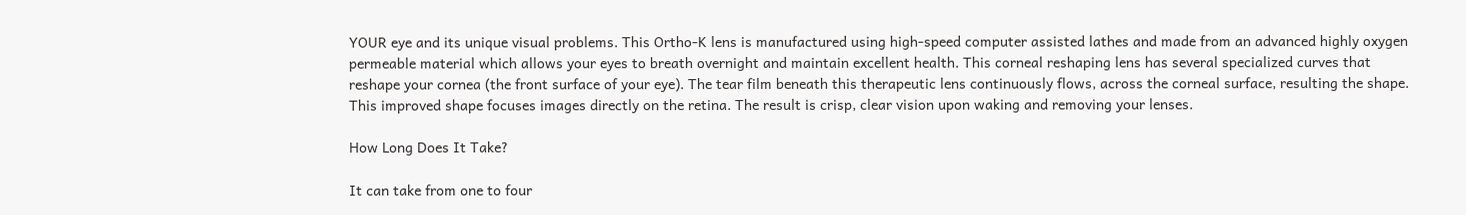YOUR eye and its unique visual problems. This Ortho-K lens is manufactured using high-speed computer assisted lathes and made from an advanced highly oxygen permeable material which allows your eyes to breath overnight and maintain excellent health. This corneal reshaping lens has several specialized curves that reshape your cornea (the front surface of your eye). The tear film beneath this therapeutic lens continuously flows, across the corneal surface, resulting the shape. This improved shape focuses images directly on the retina. The result is crisp, clear vision upon waking and removing your lenses.

How Long Does It Take?

It can take from one to four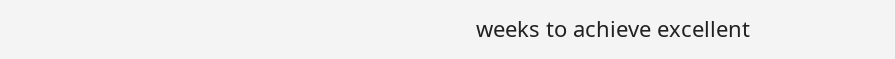weeks to achieve excellent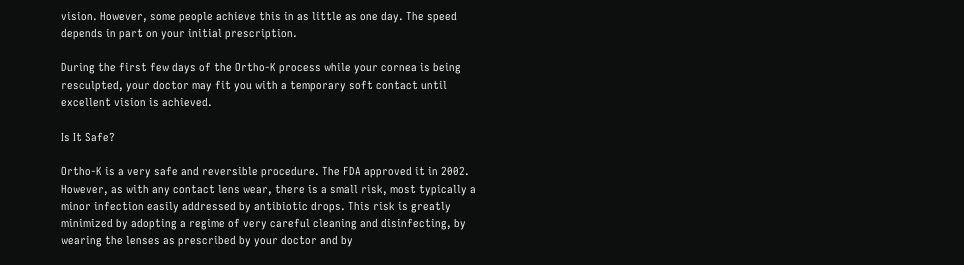vision. However, some people achieve this in as little as one day. The speed depends in part on your initial prescription.

During the first few days of the Ortho-K process while your cornea is being resculpted, your doctor may fit you with a temporary soft contact until excellent vision is achieved.

Is It Safe?

Ortho-K is a very safe and reversible procedure. The FDA approved it in 2002. However, as with any contact lens wear, there is a small risk, most typically a minor infection easily addressed by antibiotic drops. This risk is greatly minimized by adopting a regime of very careful cleaning and disinfecting, by wearing the lenses as prescribed by your doctor and by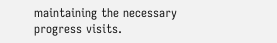maintaining the necessary progress visits.